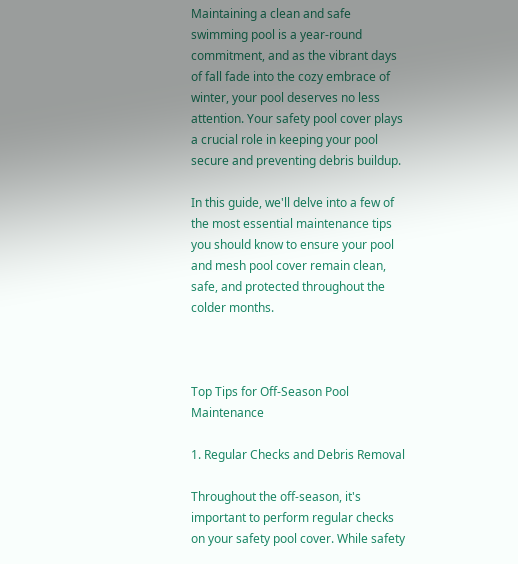Maintaining a clean and safe swimming pool is a year-round commitment, and as the vibrant days of fall fade into the cozy embrace of winter, your pool deserves no less attention. Your safety pool cover plays a crucial role in keeping your pool secure and preventing debris buildup.

In this guide, we'll delve into a few of the most essential maintenance tips you should know to ensure your pool and mesh pool cover remain clean, safe, and protected throughout the colder months.



Top Tips for Off-Season Pool Maintenance

1. Regular Checks and Debris Removal

Throughout the off-season, it's important to perform regular checks on your safety pool cover. While safety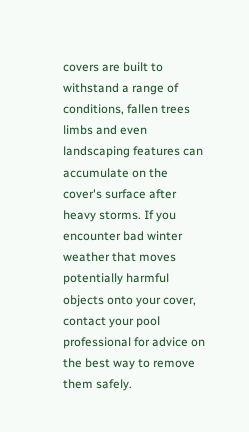covers are built to withstand a range of conditions, fallen trees limbs and even landscaping features can accumulate on the cover's surface after heavy storms. If you encounter bad winter weather that moves potentially harmful objects onto your cover, contact your pool professional for advice on the best way to remove them safely.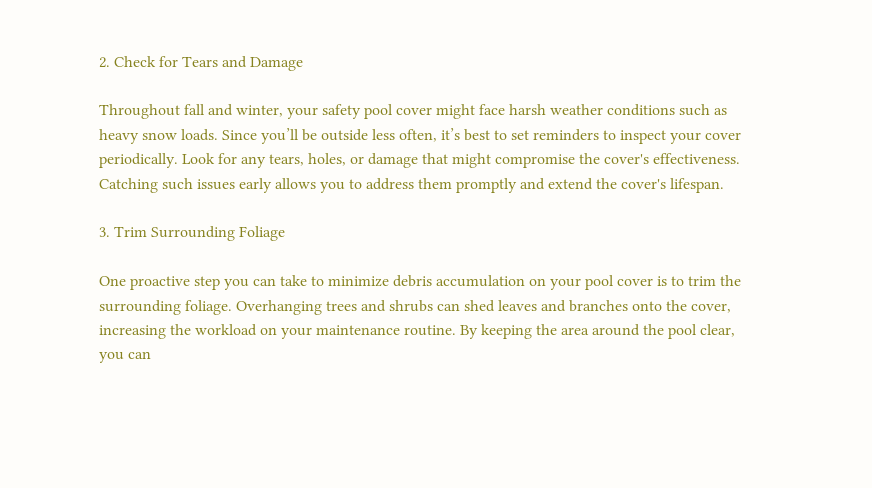2. Check for Tears and Damage

Throughout fall and winter, your safety pool cover might face harsh weather conditions such as heavy snow loads. Since you’ll be outside less often, it’s best to set reminders to inspect your cover periodically. Look for any tears, holes, or damage that might compromise the cover's effectiveness. Catching such issues early allows you to address them promptly and extend the cover's lifespan.

3. Trim Surrounding Foliage

One proactive step you can take to minimize debris accumulation on your pool cover is to trim the surrounding foliage. Overhanging trees and shrubs can shed leaves and branches onto the cover, increasing the workload on your maintenance routine. By keeping the area around the pool clear, you can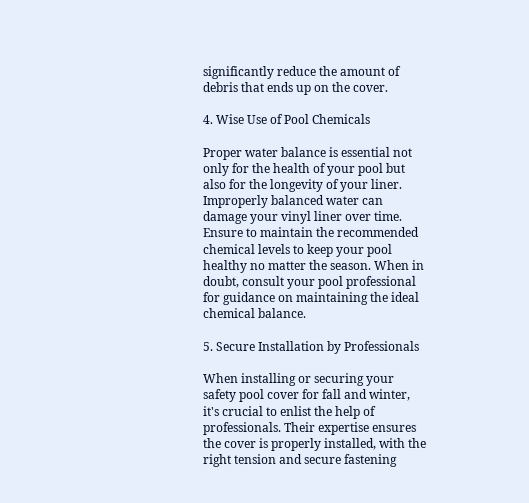significantly reduce the amount of debris that ends up on the cover.

4. Wise Use of Pool Chemicals

Proper water balance is essential not only for the health of your pool but also for the longevity of your liner. Improperly balanced water can damage your vinyl liner over time. Ensure to maintain the recommended chemical levels to keep your pool healthy no matter the season. When in doubt, consult your pool professional for guidance on maintaining the ideal chemical balance.

5. Secure Installation by Professionals

When installing or securing your safety pool cover for fall and winter, it's crucial to enlist the help of professionals. Their expertise ensures the cover is properly installed, with the right tension and secure fastening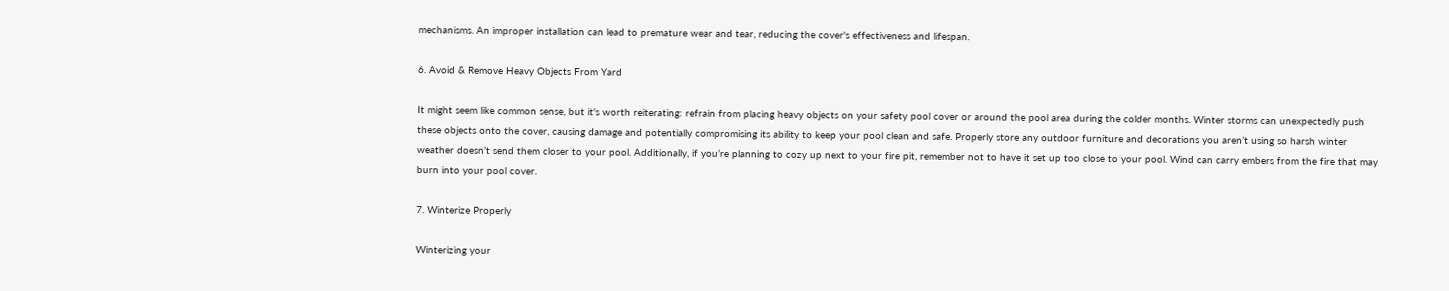mechanisms. An improper installation can lead to premature wear and tear, reducing the cover's effectiveness and lifespan.

6. Avoid & Remove Heavy Objects From Yard

It might seem like common sense, but it's worth reiterating: refrain from placing heavy objects on your safety pool cover or around the pool area during the colder months. Winter storms can unexpectedly push these objects onto the cover, causing damage and potentially compromising its ability to keep your pool clean and safe. Properly store any outdoor furniture and decorations you aren’t using so harsh winter weather doesn’t send them closer to your pool. Additionally, if you’re planning to cozy up next to your fire pit, remember not to have it set up too close to your pool. Wind can carry embers from the fire that may burn into your pool cover.

7. Winterize Properly

Winterizing your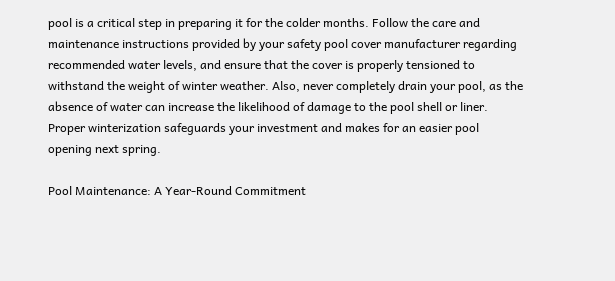pool is a critical step in preparing it for the colder months. Follow the care and maintenance instructions provided by your safety pool cover manufacturer regarding recommended water levels, and ensure that the cover is properly tensioned to withstand the weight of winter weather. Also, never completely drain your pool, as the absence of water can increase the likelihood of damage to the pool shell or liner. Proper winterization safeguards your investment and makes for an easier pool opening next spring.

Pool Maintenance: A Year-Round Commitment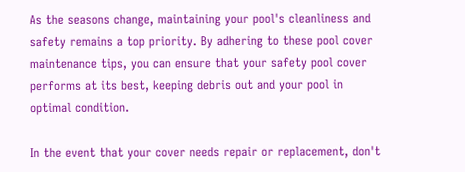As the seasons change, maintaining your pool's cleanliness and safety remains a top priority. By adhering to these pool cover maintenance tips, you can ensure that your safety pool cover performs at its best, keeping debris out and your pool in optimal condition.

In the event that your cover needs repair or replacement, don't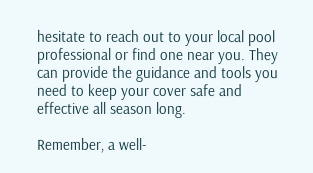hesitate to reach out to your local pool professional or find one near you. They can provide the guidance and tools you need to keep your cover safe and effective all season long.

Remember, a well-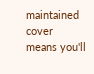maintained cover means you'll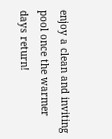enjoy a clean and inviting pool once the warmer days return!